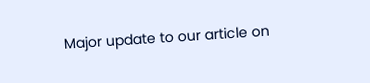Major update to our article on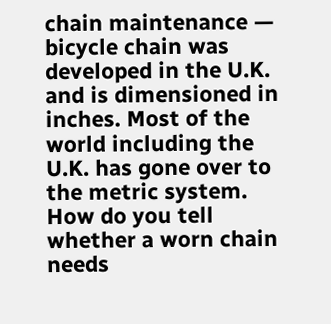chain maintenance — bicycle chain was developed in the U.K. and is dimensioned in inches. Most of the world including the U.K. has gone over to the metric system. How do you tell whether a worn chain needs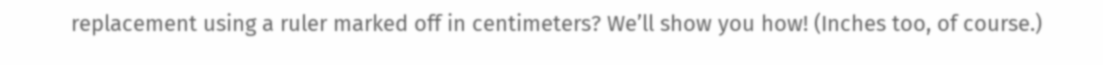replacement using a ruler marked off in centimeters? We’ll show you how! (Inches too, of course.)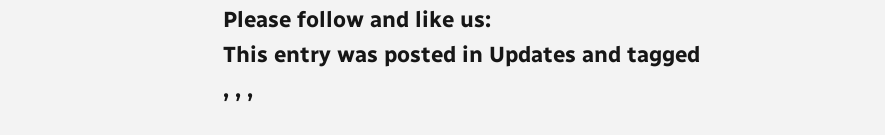Please follow and like us:
This entry was posted in Updates and tagged , , ,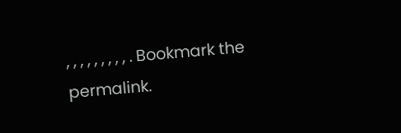, , , , , , , , , . Bookmark the permalink.